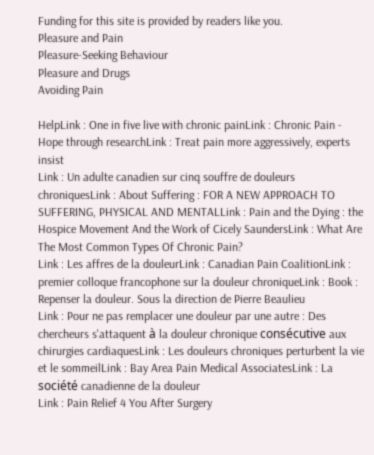Funding for this site is provided by readers like you.
Pleasure and Pain
Pleasure-Seeking Behaviour
Pleasure and Drugs
Avoiding Pain

HelpLink : One in five live with chronic painLink : Chronic Pain - Hope through researchLink : Treat pain more aggressively, experts insist
Link : Un adulte canadien sur cinq souffre de douleurs chroniquesLink : About Suffering : FOR A NEW APPROACH TO SUFFERING, PHYSICAL AND MENTALLink : Pain and the Dying : the Hospice Movement And the Work of Cicely SaundersLink : What Are The Most Common Types Of Chronic Pain?
Link : Les affres de la douleurLink : Canadian Pain CoalitionLink : premier colloque francophone sur la douleur chroniqueLink : Book : Repenser la douleur. Sous la direction de Pierre Beaulieu
Link : Pour ne pas remplacer une douleur par une autre : Des chercheurs s'attaquent à la douleur chronique consécutive aux chirurgies cardiaquesLink : Les douleurs chroniques perturbent la vie et le sommeilLink : Bay Area Pain Medical AssociatesLink : La société canadienne de la douleur
Link : Pain Relief 4 You After Surgery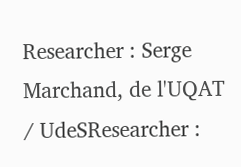Researcher : Serge Marchand, de l'UQAT / UdeSResearcher :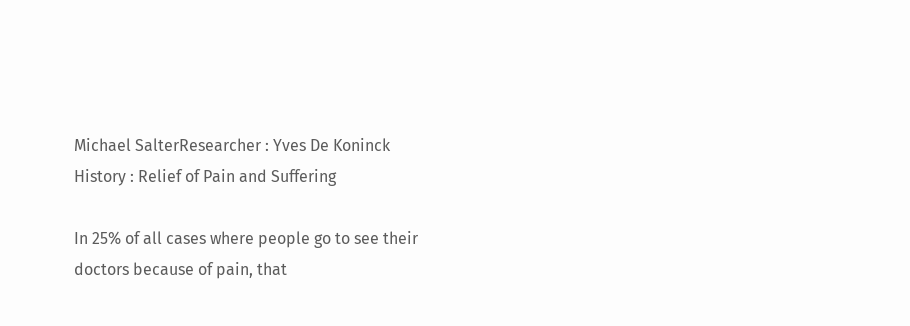Michael SalterResearcher : Yves De Koninck
History : Relief of Pain and Suffering

In 25% of all cases where people go to see their doctors because of pain, that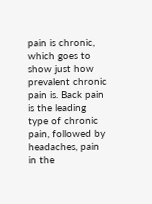pain is chronic, which goes to show just how prevalent chronic pain is. Back pain is the leading type of chronic pain, followed by headaches, pain in the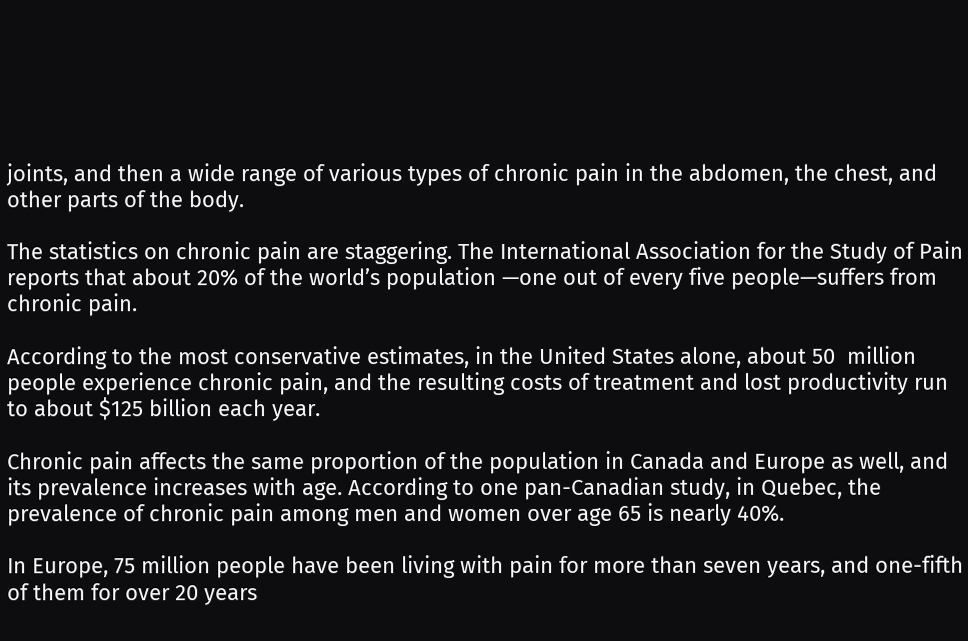joints, and then a wide range of various types of chronic pain in the abdomen, the chest, and other parts of the body.

The statistics on chronic pain are staggering. The International Association for the Study of Pain reports that about 20% of the world’s population —one out of every five people—suffers from chronic pain.

According to the most conservative estimates, in the United States alone, about 50  million people experience chronic pain, and the resulting costs of treatment and lost productivity run to about $125 billion each year.

Chronic pain affects the same proportion of the population in Canada and Europe as well, and its prevalence increases with age. According to one pan-Canadian study, in Quebec, the prevalence of chronic pain among men and women over age 65 is nearly 40%.

In Europe, 75 million people have been living with pain for more than seven years, and one-fifth of them for over 20 years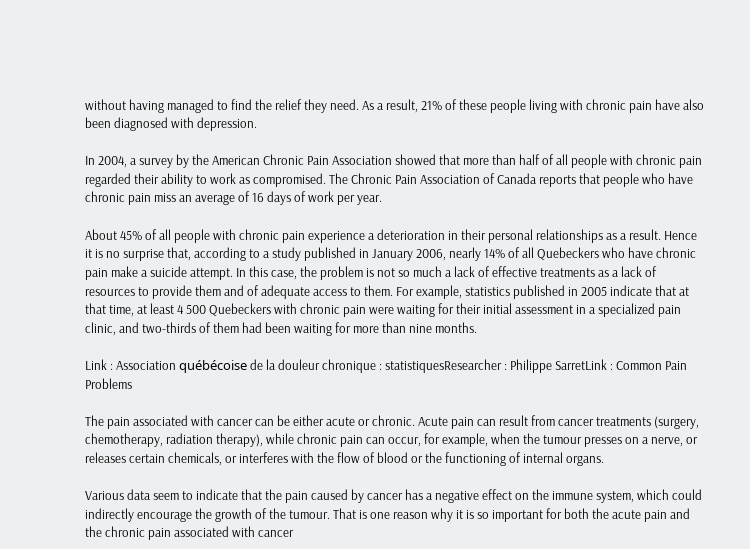without having managed to find the relief they need. As a result, 21% of these people living with chronic pain have also been diagnosed with depression.

In 2004, a survey by the American Chronic Pain Association showed that more than half of all people with chronic pain regarded their ability to work as compromised. The Chronic Pain Association of Canada reports that people who have chronic pain miss an average of 16 days of work per year.

About 45% of all people with chronic pain experience a deterioration in their personal relationships as a result. Hence it is no surprise that, according to a study published in January 2006, nearly 14% of all Quebeckers who have chronic pain make a suicide attempt. In this case, the problem is not so much a lack of effective treatments as a lack of resources to provide them and of adequate access to them. For example, statistics published in 2005 indicate that at that time, at least 4 500 Quebeckers with chronic pain were waiting for their initial assessment in a specialized pain clinic, and two-thirds of them had been waiting for more than nine months.

Link : Association québécoise de la douleur chronique : statistiquesResearcher : Philippe SarretLink : Common Pain Problems

The pain associated with cancer can be either acute or chronic. Acute pain can result from cancer treatments (surgery, chemotherapy, radiation therapy), while chronic pain can occur, for example, when the tumour presses on a nerve, or releases certain chemicals, or interferes with the flow of blood or the functioning of internal organs.

Various data seem to indicate that the pain caused by cancer has a negative effect on the immune system, which could indirectly encourage the growth of the tumour. That is one reason why it is so important for both the acute pain and the chronic pain associated with cancer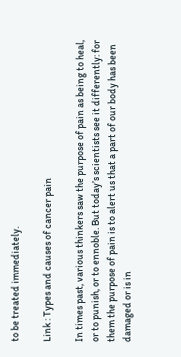to be treated immediately.

Link : Types and causes of cancer pain

In times past, various thinkers saw the purpose of pain as being to heal, or to punish, or to ennoble. But today’s scientists see it differently: for them the purpose of pain is to alert us that a part of our body has been damaged or is in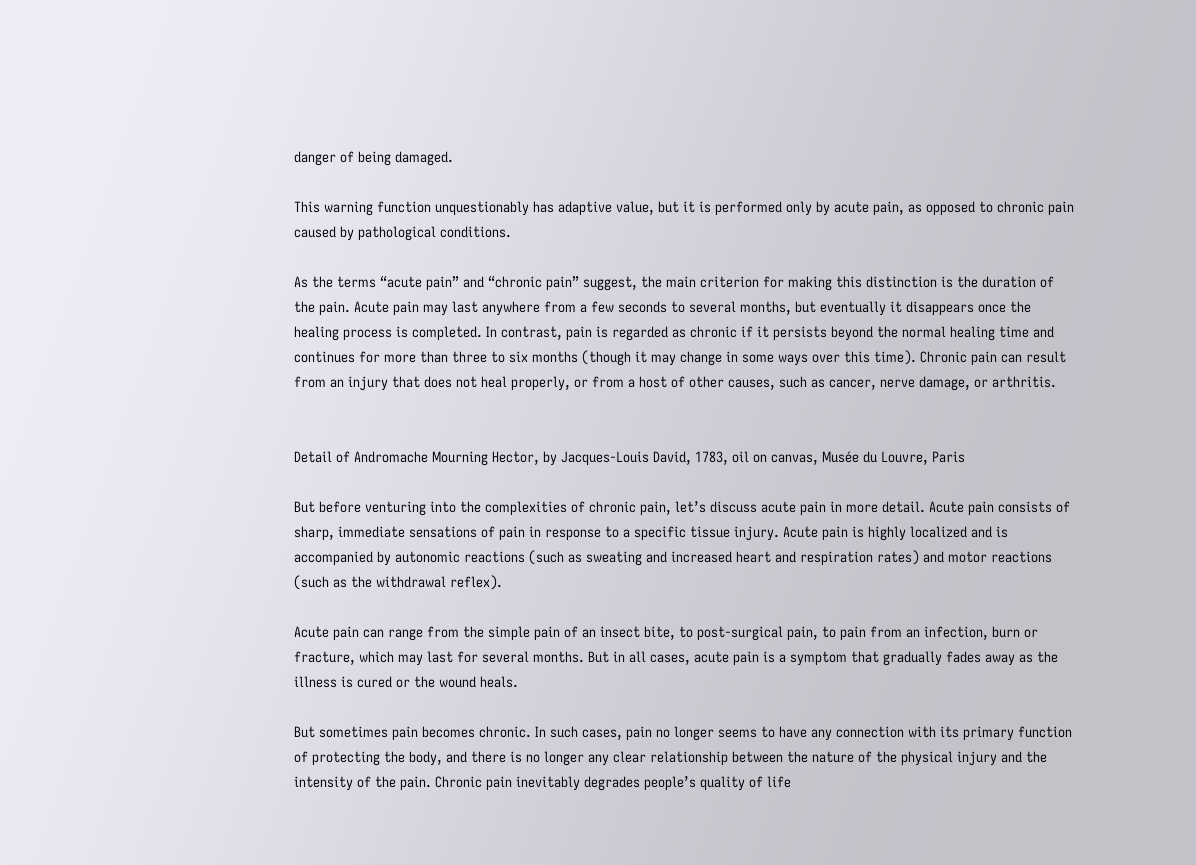danger of being damaged.

This warning function unquestionably has adaptive value, but it is performed only by acute pain, as opposed to chronic pain caused by pathological conditions.

As the terms “acute pain” and “chronic pain” suggest, the main criterion for making this distinction is the duration of the pain. Acute pain may last anywhere from a few seconds to several months, but eventually it disappears once the healing process is completed. In contrast, pain is regarded as chronic if it persists beyond the normal healing time and continues for more than three to six months (though it may change in some ways over this time). Chronic pain can result from an injury that does not heal properly, or from a host of other causes, such as cancer, nerve damage, or arthritis.


Detail of Andromache Mourning Hector, by Jacques-Louis David, 1783, oil on canvas, Musée du Louvre, Paris

But before venturing into the complexities of chronic pain, let’s discuss acute pain in more detail. Acute pain consists of sharp, immediate sensations of pain in response to a specific tissue injury. Acute pain is highly localized and is accompanied by autonomic reactions (such as sweating and increased heart and respiration rates) and motor reactions (such as the withdrawal reflex).

Acute pain can range from the simple pain of an insect bite, to post-surgical pain, to pain from an infection, burn or fracture, which may last for several months. But in all cases, acute pain is a symptom that gradually fades away as the illness is cured or the wound heals.

But sometimes pain becomes chronic. In such cases, pain no longer seems to have any connection with its primary function of protecting the body, and there is no longer any clear relationship between the nature of the physical injury and the intensity of the pain. Chronic pain inevitably degrades people’s quality of life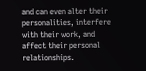and can even alter their personalities, interfere with their work, and affect their personal relationships.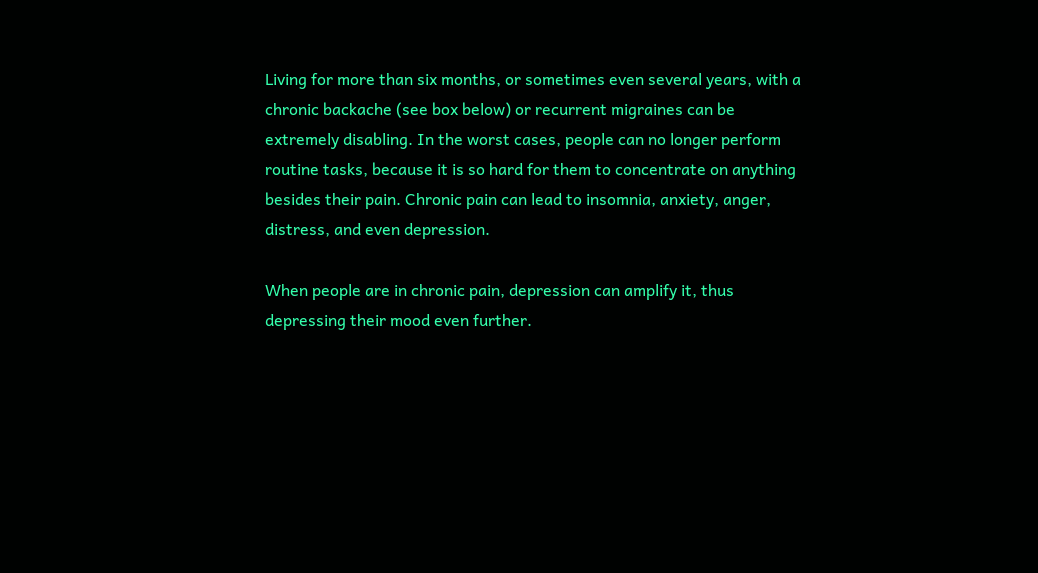Living for more than six months, or sometimes even several years, with a chronic backache (see box below) or recurrent migraines can be extremely disabling. In the worst cases, people can no longer perform routine tasks, because it is so hard for them to concentrate on anything besides their pain. Chronic pain can lead to insomnia, anxiety, anger, distress, and even depression.

When people are in chronic pain, depression can amplify it, thus depressing their mood even further.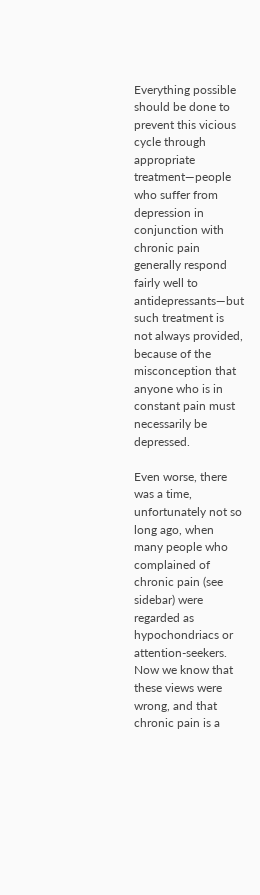Everything possible should be done to prevent this vicious cycle through appropriate treatment—people who suffer from depression in conjunction with chronic pain generally respond fairly well to antidepressants—but such treatment is not always provided, because of the misconception that anyone who is in constant pain must necessarily be depressed.

Even worse, there was a time, unfortunately not so long ago, when many people who complained of chronic pain (see sidebar) were regarded as hypochondriacs or attention-seekers. Now we know that these views were wrong, and that chronic pain is a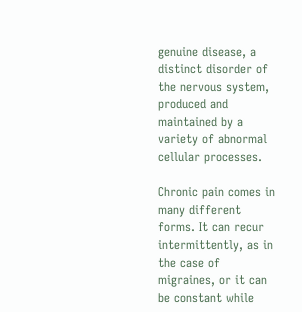genuine disease, a distinct disorder of the nervous system, produced and maintained by a variety of abnormal cellular processes.

Chronic pain comes in many different forms. It can recur intermittently, as in the case of migraines, or it can be constant while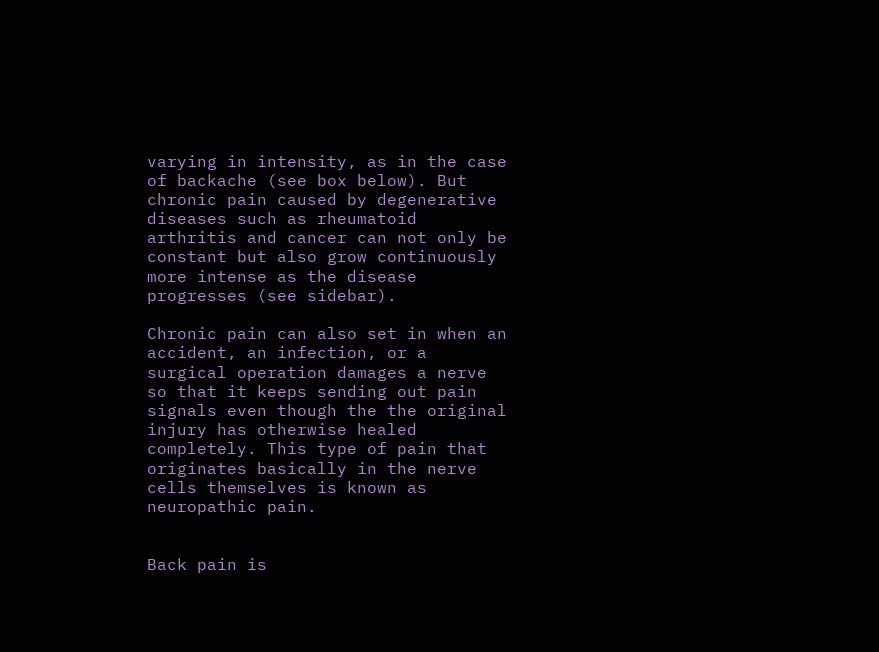varying in intensity, as in the case of backache (see box below). But chronic pain caused by degenerative diseases such as rheumatoid arthritis and cancer can not only be constant but also grow continuously more intense as the disease progresses (see sidebar).

Chronic pain can also set in when an accident, an infection, or a surgical operation damages a nerve so that it keeps sending out pain signals even though the the original injury has otherwise healed completely. This type of pain that originates basically in the nerve cells themselves is known as neuropathic pain.


Back pain is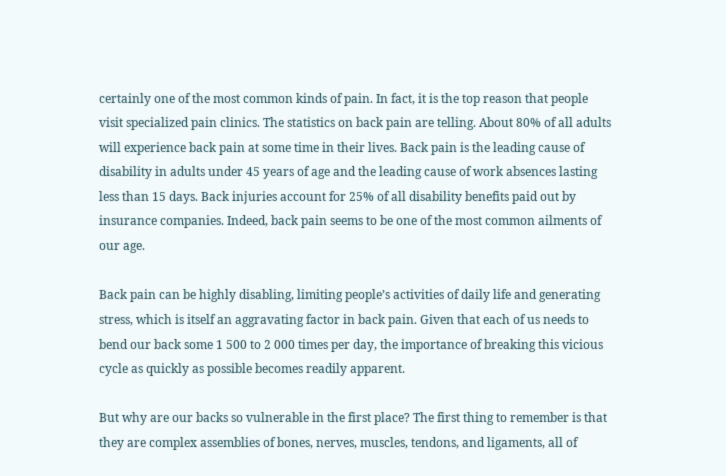certainly one of the most common kinds of pain. In fact, it is the top reason that people visit specialized pain clinics. The statistics on back pain are telling. About 80% of all adults will experience back pain at some time in their lives. Back pain is the leading cause of disability in adults under 45 years of age and the leading cause of work absences lasting less than 15 days. Back injuries account for 25% of all disability benefits paid out by insurance companies. Indeed, back pain seems to be one of the most common ailments of our age.

Back pain can be highly disabling, limiting people’s activities of daily life and generating stress, which is itself an aggravating factor in back pain. Given that each of us needs to bend our back some 1 500 to 2 000 times per day, the importance of breaking this vicious cycle as quickly as possible becomes readily apparent.

But why are our backs so vulnerable in the first place? The first thing to remember is that they are complex assemblies of bones, nerves, muscles, tendons, and ligaments, all of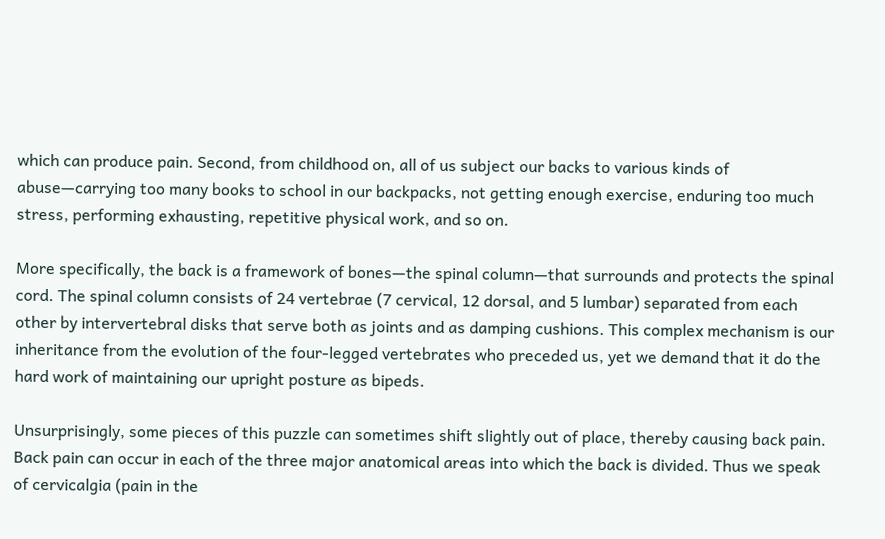which can produce pain. Second, from childhood on, all of us subject our backs to various kinds of abuse—carrying too many books to school in our backpacks, not getting enough exercise, enduring too much stress, performing exhausting, repetitive physical work, and so on.

More specifically, the back is a framework of bones—the spinal column—that surrounds and protects the spinal cord. The spinal column consists of 24 vertebrae (7 cervical, 12 dorsal, and 5 lumbar) separated from each other by intervertebral disks that serve both as joints and as damping cushions. This complex mechanism is our inheritance from the evolution of the four-legged vertebrates who preceded us, yet we demand that it do the hard work of maintaining our upright posture as bipeds.

Unsurprisingly, some pieces of this puzzle can sometimes shift slightly out of place, thereby causing back pain. Back pain can occur in each of the three major anatomical areas into which the back is divided. Thus we speak of cervicalgia (pain in the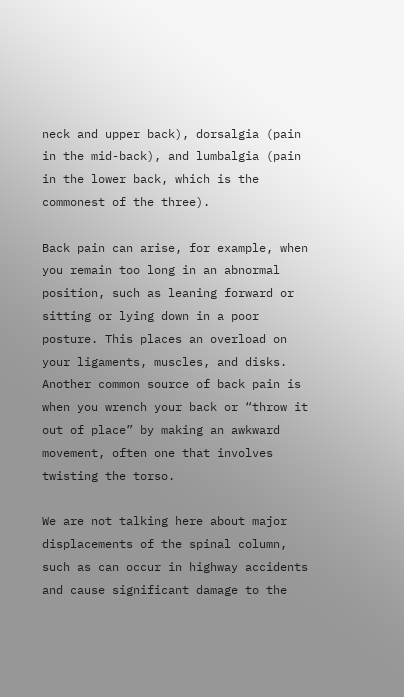neck and upper back), dorsalgia (pain in the mid-back), and lumbalgia (pain in the lower back, which is the commonest of the three).

Back pain can arise, for example, when you remain too long in an abnormal position, such as leaning forward or sitting or lying down in a poor posture. This places an overload on your ligaments, muscles, and disks. Another common source of back pain is when you wrench your back or “throw it out of place” by making an awkward movement, often one that involves twisting the torso.

We are not talking here about major displacements of the spinal column, such as can occur in highway accidents and cause significant damage to the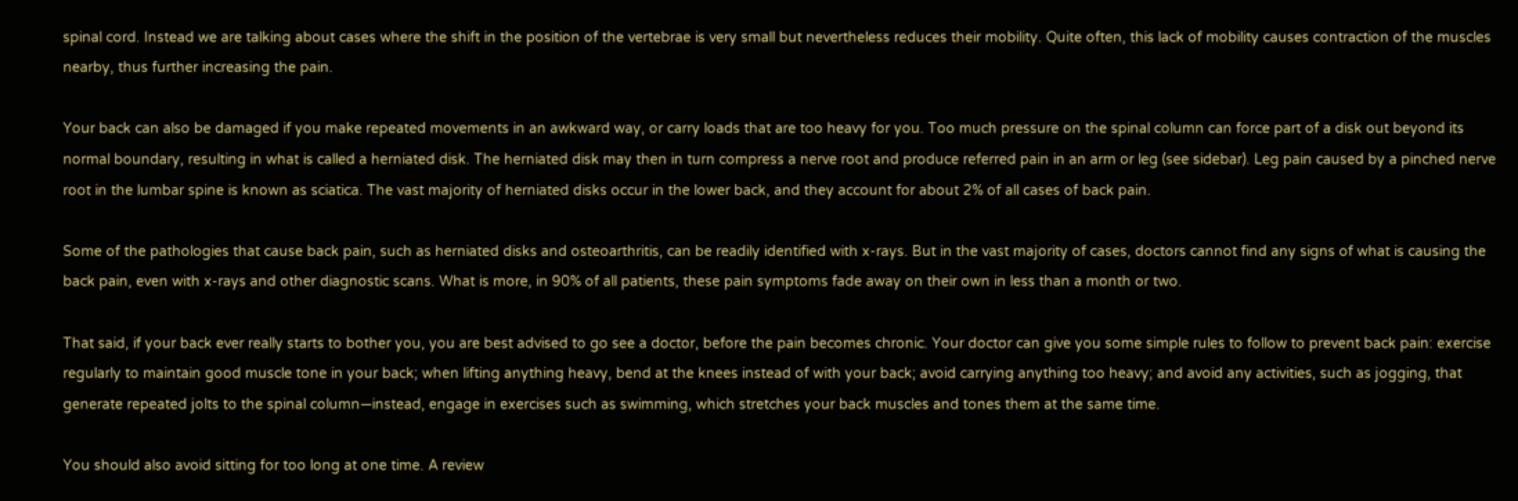spinal cord. Instead we are talking about cases where the shift in the position of the vertebrae is very small but nevertheless reduces their mobility. Quite often, this lack of mobility causes contraction of the muscles nearby, thus further increasing the pain.

Your back can also be damaged if you make repeated movements in an awkward way, or carry loads that are too heavy for you. Too much pressure on the spinal column can force part of a disk out beyond its normal boundary, resulting in what is called a herniated disk. The herniated disk may then in turn compress a nerve root and produce referred pain in an arm or leg (see sidebar). Leg pain caused by a pinched nerve root in the lumbar spine is known as sciatica. The vast majority of herniated disks occur in the lower back, and they account for about 2% of all cases of back pain.

Some of the pathologies that cause back pain, such as herniated disks and osteoarthritis, can be readily identified with x-rays. But in the vast majority of cases, doctors cannot find any signs of what is causing the back pain, even with x-rays and other diagnostic scans. What is more, in 90% of all patients, these pain symptoms fade away on their own in less than a month or two.

That said, if your back ever really starts to bother you, you are best advised to go see a doctor, before the pain becomes chronic. Your doctor can give you some simple rules to follow to prevent back pain: exercise regularly to maintain good muscle tone in your back; when lifting anything heavy, bend at the knees instead of with your back; avoid carrying anything too heavy; and avoid any activities, such as jogging, that generate repeated jolts to the spinal column—instead, engage in exercises such as swimming, which stretches your back muscles and tones them at the same time.

You should also avoid sitting for too long at one time. A review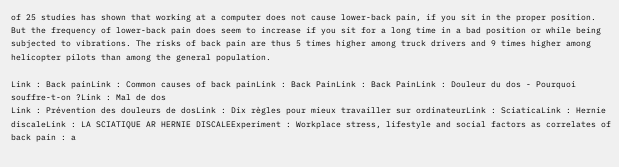of 25 studies has shown that working at a computer does not cause lower-back pain, if you sit in the proper position. But the frequency of lower-back pain does seem to increase if you sit for a long time in a bad position or while being subjected to vibrations. The risks of back pain are thus 5 times higher among truck drivers and 9 times higher among helicopter pilots than among the general population.

Link : Back painLink : Common causes of back painLink : Back PainLink : Back PainLink : Douleur du dos - Pourquoi souffre-t-on ?Link : Mal de dos
Link : Prévention des douleurs de dosLink : Dix règles pour mieux travailler sur ordinateurLink : SciaticaLink : Hernie discaleLink : LA SCIATIQUE AR HERNIE DISCALEExperiment : Workplace stress, lifestyle and social factors as correlates of back pain : a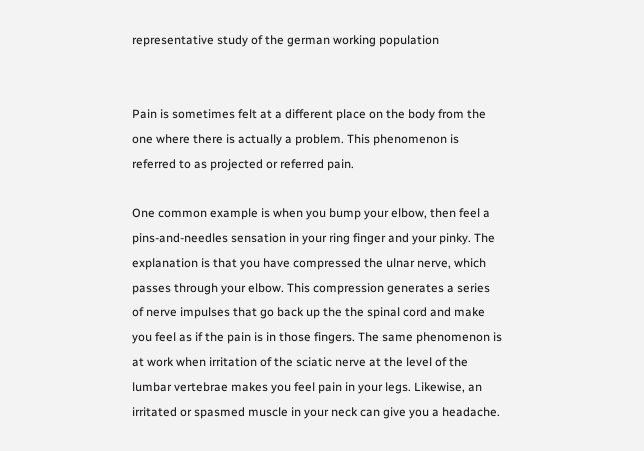representative study of the german working population


Pain is sometimes felt at a different place on the body from the one where there is actually a problem. This phenomenon is referred to as projected or referred pain.

One common example is when you bump your elbow, then feel a pins-and-needles sensation in your ring finger and your pinky. The explanation is that you have compressed the ulnar nerve, which passes through your elbow. This compression generates a series of nerve impulses that go back up the the spinal cord and make you feel as if the pain is in those fingers. The same phenomenon is at work when irritation of the sciatic nerve at the level of the lumbar vertebrae makes you feel pain in your legs. Likewise, an irritated or spasmed muscle in your neck can give you a headache.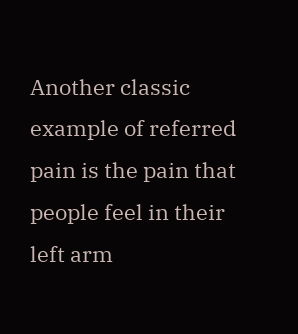Another classic example of referred pain is the pain that people feel in their left arm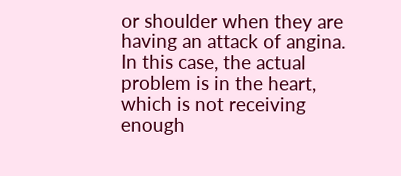or shoulder when they are having an attack of angina. In this case, the actual problem is in the heart, which is not receiving enough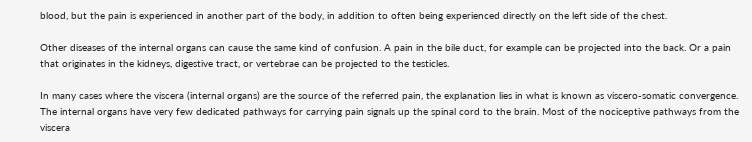blood, but the pain is experienced in another part of the body, in addition to often being experienced directly on the left side of the chest.

Other diseases of the internal organs can cause the same kind of confusion. A pain in the bile duct, for example can be projected into the back. Or a pain that originates in the kidneys, digestive tract, or vertebrae can be projected to the testicles.

In many cases where the viscera (internal organs) are the source of the referred pain, the explanation lies in what is known as viscero-somatic convergence. The internal organs have very few dedicated pathways for carrying pain signals up the spinal cord to the brain. Most of the nociceptive pathways from the viscera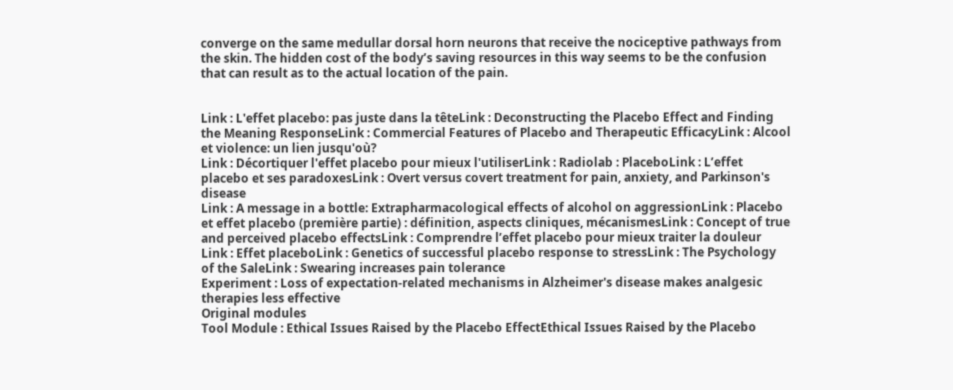converge on the same medullar dorsal horn neurons that receive the nociceptive pathways from the skin. The hidden cost of the body’s saving resources in this way seems to be the confusion that can result as to the actual location of the pain.


Link : L'effet placebo: pas juste dans la têteLink : Deconstructing the Placebo Effect and Finding the Meaning ResponseLink : Commercial Features of Placebo and Therapeutic EfficacyLink : Alcool et violence: un lien jusqu'où?
Link : Décortiquer l'effet placebo pour mieux l'utiliserLink : Radiolab : PlaceboLink : L’effet placebo et ses paradoxesLink : Overt versus covert treatment for pain, anxiety, and Parkinson's disease
Link : A message in a bottle: Extrapharmacological effects of alcohol on aggressionLink : Placebo et effet placebo (première partie) : définition, aspects cliniques, mécanismesLink : Concept of true and perceived placebo effectsLink : Comprendre l’effet placebo pour mieux traiter la douleur
Link : Effet placeboLink : Genetics of successful placebo response to stressLink : The Psychology of the SaleLink : Swearing increases pain tolerance
Experiment : Loss of expectation-related mechanisms in Alzheimer's disease makes analgesic therapies less effective
Original modules
Tool Module : Ethical Issues Raised by the Placebo EffectEthical Issues Raised by the Placebo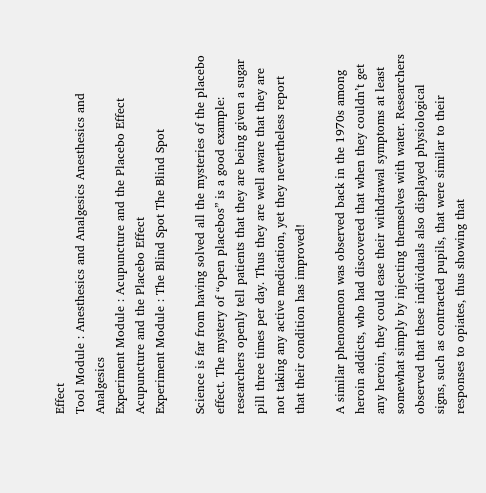Effect
Tool Module : Anesthesics and Analgesics Anesthesics and Analgesics
Experiment Module : Acupuncture and the Placebo Effect Acupuncture and the Placebo Effect
Experiment Module : The Blind Spot The Blind Spot

Science is far from having solved all the mysteries of the placebo effect. The mystery of “open placebos” is a good example: researchers openly tell patients that they are being given a sugar pill three times per day. Thus they are well aware that they are not taking any active medication, yet they nevertheless report that their condition has improved!

A similar phenomenon was observed back in the 1970s among heroin addicts, who had discovered that when they couldn’t get any heroin, they could ease their withdrawal symptoms at least somewhat simply by injecting themselves with water. Researchers observed that these individuals also displayed physiological signs, such as contracted pupils, that were similar to their responses to opiates, thus showing that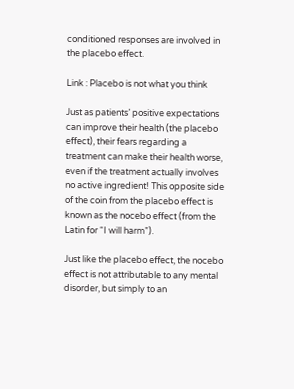conditioned responses are involved in the placebo effect.

Link : Placebo is not what you think

Just as patients’ positive expectations can improve their health (the placebo effect), their fears regarding a treatment can make their health worse, even if the treatment actually involves no active ingredient! This opposite side of the coin from the placebo effect is known as the nocebo effect (from the Latin for “I will harm”).

Just like the placebo effect, the nocebo effect is not attributable to any mental disorder, but simply to an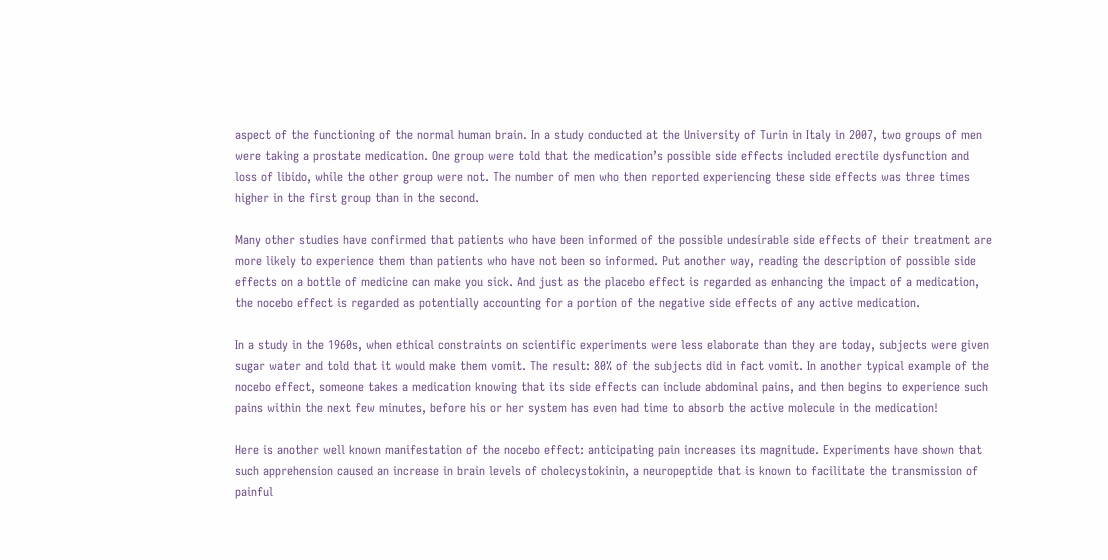aspect of the functioning of the normal human brain. In a study conducted at the University of Turin in Italy in 2007, two groups of men were taking a prostate medication. One group were told that the medication’s possible side effects included erectile dysfunction and loss of libido, while the other group were not. The number of men who then reported experiencing these side effects was three times higher in the first group than in the second.

Many other studies have confirmed that patients who have been informed of the possible undesirable side effects of their treatment are more likely to experience them than patients who have not been so informed. Put another way, reading the description of possible side effects on a bottle of medicine can make you sick. And just as the placebo effect is regarded as enhancing the impact of a medication, the nocebo effect is regarded as potentially accounting for a portion of the negative side effects of any active medication.

In a study in the 1960s, when ethical constraints on scientific experiments were less elaborate than they are today, subjects were given sugar water and told that it would make them vomit. The result: 80% of the subjects did in fact vomit. In another typical example of the nocebo effect, someone takes a medication knowing that its side effects can include abdominal pains, and then begins to experience such pains within the next few minutes, before his or her system has even had time to absorb the active molecule in the medication!

Here is another well known manifestation of the nocebo effect: anticipating pain increases its magnitude. Experiments have shown that such apprehension caused an increase in brain levels of cholecystokinin, a neuropeptide that is known to facilitate the transmission of painful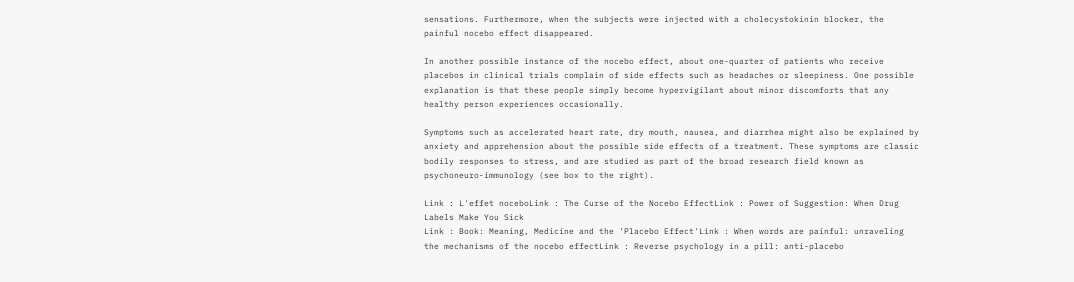sensations. Furthermore, when the subjects were injected with a cholecystokinin blocker, the painful nocebo effect disappeared.

In another possible instance of the nocebo effect, about one-quarter of patients who receive placebos in clinical trials complain of side effects such as headaches or sleepiness. One possible explanation is that these people simply become hypervigilant about minor discomforts that any healthy person experiences occasionally.

Symptoms such as accelerated heart rate, dry mouth, nausea, and diarrhea might also be explained by anxiety and apprehension about the possible side effects of a treatment. These symptoms are classic bodily responses to stress, and are studied as part of the broad research field known as psychoneuro-immunology (see box to the right).

Link : L'effet noceboLink : The Curse of the Nocebo EffectLink : Power of Suggestion: When Drug Labels Make You Sick
Link : Book: Meaning, Medicine and the 'Placebo Effect'Link : When words are painful: unraveling the mechanisms of the nocebo effectLink : Reverse psychology in a pill: anti-placebo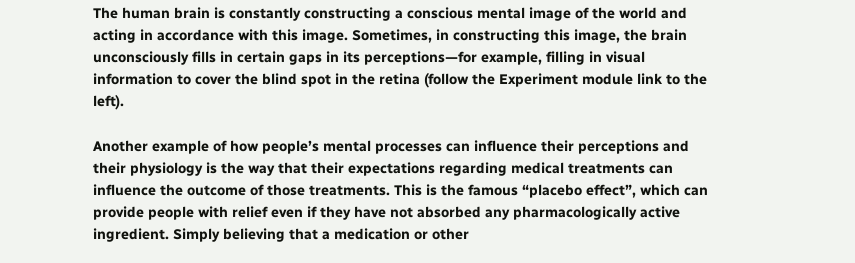The human brain is constantly constructing a conscious mental image of the world and acting in accordance with this image. Sometimes, in constructing this image, the brain unconsciously fills in certain gaps in its perceptions—for example, filling in visual information to cover the blind spot in the retina (follow the Experiment module link to the left).

Another example of how people’s mental processes can influence their perceptions and their physiology is the way that their expectations regarding medical treatments can influence the outcome of those treatments. This is the famous “placebo effect”, which can provide people with relief even if they have not absorbed any pharmacologically active ingredient. Simply believing that a medication or other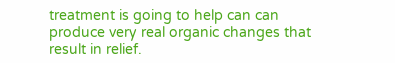treatment is going to help can can produce very real organic changes that result in relief.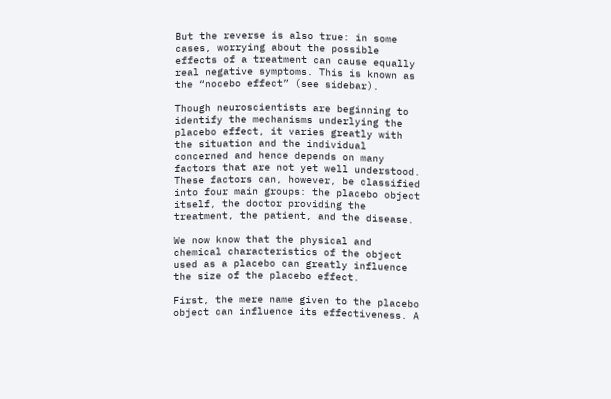But the reverse is also true: in some cases, worrying about the possible effects of a treatment can cause equally real negative symptoms. This is known as the “nocebo effect” (see sidebar).

Though neuroscientists are beginning to identify the mechanisms underlying the placebo effect, it varies greatly with the situation and the individual concerned and hence depends on many factors that are not yet well understood. These factors can, however, be classified into four main groups: the placebo object itself, the doctor providing the treatment, the patient, and the disease.

We now know that the physical and chemical characteristics of the object used as a placebo can greatly influence the size of the placebo effect.

First, the mere name given to the placebo object can influence its effectiveness. A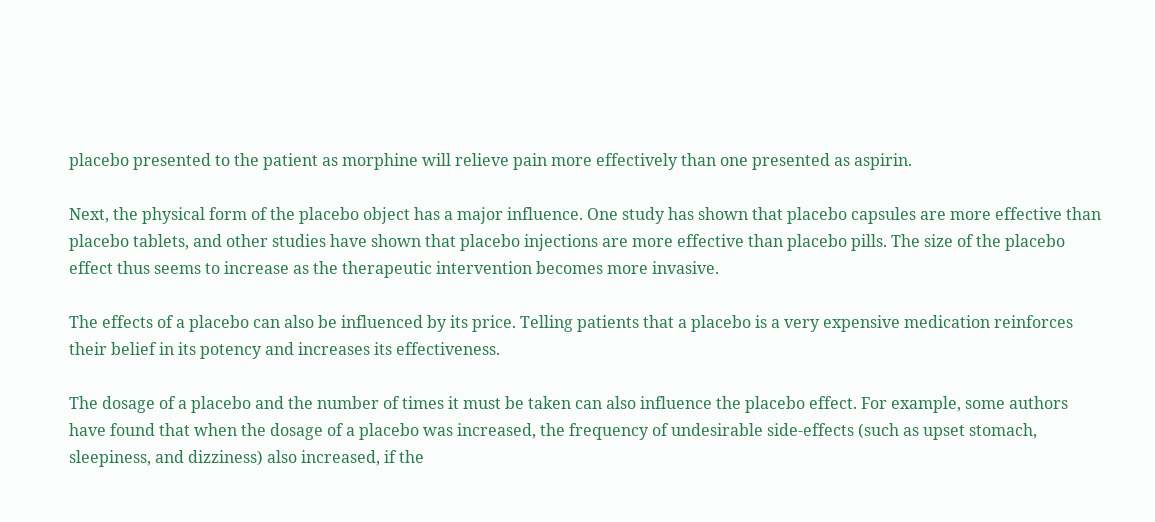placebo presented to the patient as morphine will relieve pain more effectively than one presented as aspirin.

Next, the physical form of the placebo object has a major influence. One study has shown that placebo capsules are more effective than placebo tablets, and other studies have shown that placebo injections are more effective than placebo pills. The size of the placebo effect thus seems to increase as the therapeutic intervention becomes more invasive.

The effects of a placebo can also be influenced by its price. Telling patients that a placebo is a very expensive medication reinforces their belief in its potency and increases its effectiveness.

The dosage of a placebo and the number of times it must be taken can also influence the placebo effect. For example, some authors have found that when the dosage of a placebo was increased, the frequency of undesirable side-effects (such as upset stomach, sleepiness, and dizziness) also increased, if the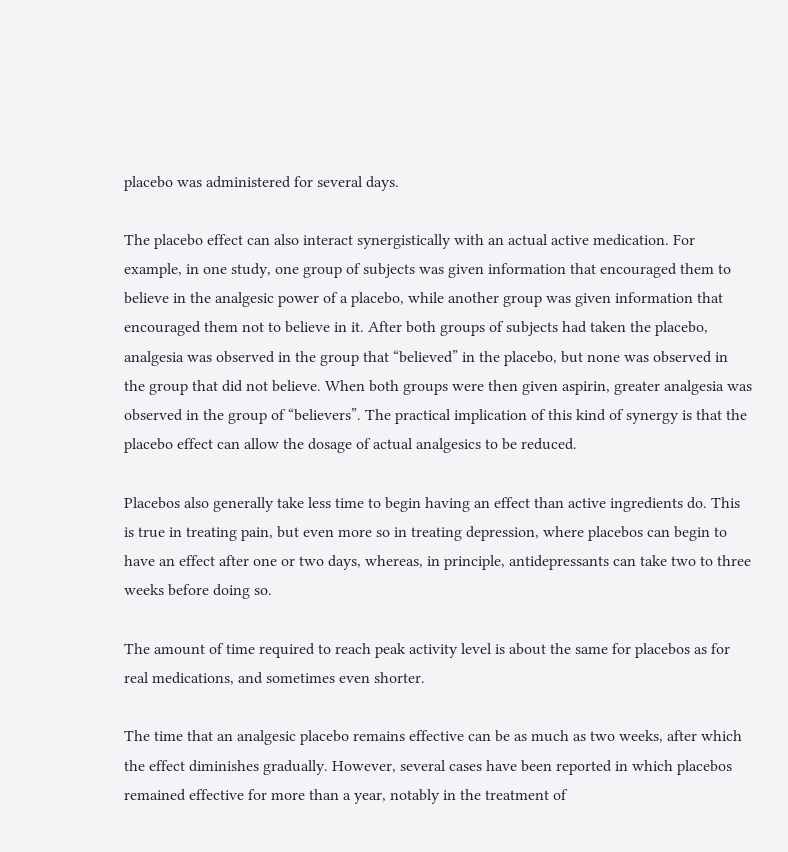placebo was administered for several days.

The placebo effect can also interact synergistically with an actual active medication. For example, in one study, one group of subjects was given information that encouraged them to believe in the analgesic power of a placebo, while another group was given information that encouraged them not to believe in it. After both groups of subjects had taken the placebo, analgesia was observed in the group that “believed” in the placebo, but none was observed in the group that did not believe. When both groups were then given aspirin, greater analgesia was observed in the group of “believers”. The practical implication of this kind of synergy is that the placebo effect can allow the dosage of actual analgesics to be reduced.

Placebos also generally take less time to begin having an effect than active ingredients do. This is true in treating pain, but even more so in treating depression, where placebos can begin to have an effect after one or two days, whereas, in principle, antidepressants can take two to three weeks before doing so.

The amount of time required to reach peak activity level is about the same for placebos as for real medications, and sometimes even shorter.

The time that an analgesic placebo remains effective can be as much as two weeks, after which the effect diminishes gradually. However, several cases have been reported in which placebos remained effective for more than a year, notably in the treatment of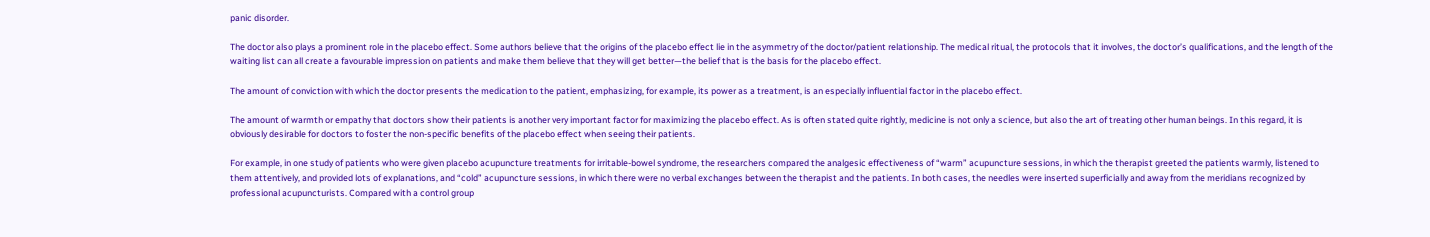panic disorder.

The doctor also plays a prominent role in the placebo effect. Some authors believe that the origins of the placebo effect lie in the asymmetry of the doctor/patient relationship. The medical ritual, the protocols that it involves, the doctor’s qualifications, and the length of the waiting list can all create a favourable impression on patients and make them believe that they will get better—the belief that is the basis for the placebo effect.

The amount of conviction with which the doctor presents the medication to the patient, emphasizing, for example, its power as a treatment, is an especially influential factor in the placebo effect.

The amount of warmth or empathy that doctors show their patients is another very important factor for maximizing the placebo effect. As is often stated quite rightly, medicine is not only a science, but also the art of treating other human beings. In this regard, it is obviously desirable for doctors to foster the non-specific benefits of the placebo effect when seeing their patients.

For example, in one study of patients who were given placebo acupuncture treatments for irritable-bowel syndrome, the researchers compared the analgesic effectiveness of “warm” acupuncture sessions, in which the therapist greeted the patients warmly, listened to them attentively, and provided lots of explanations, and “cold” acupuncture sessions, in which there were no verbal exchanges between the therapist and the patients. In both cases, the needles were inserted superficially and away from the meridians recognized by professional acupuncturists. Compared with a control group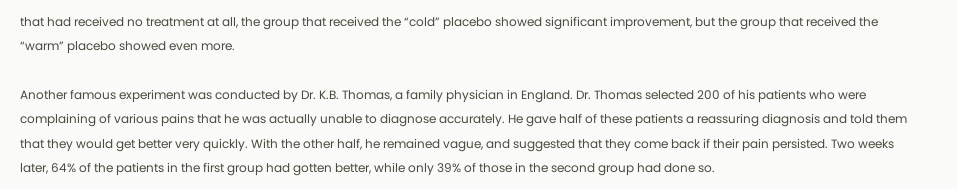that had received no treatment at all, the group that received the “cold” placebo showed significant improvement, but the group that received the “warm” placebo showed even more.

Another famous experiment was conducted by Dr. K.B. Thomas, a family physician in England. Dr. Thomas selected 200 of his patients who were complaining of various pains that he was actually unable to diagnose accurately. He gave half of these patients a reassuring diagnosis and told them that they would get better very quickly. With the other half, he remained vague, and suggested that they come back if their pain persisted. Two weeks later, 64% of the patients in the first group had gotten better, while only 39% of those in the second group had done so.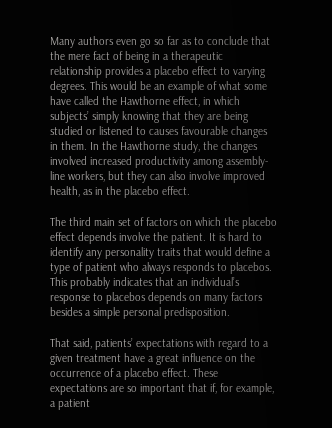Many authors even go so far as to conclude that the mere fact of being in a therapeutic relationship provides a placebo effect to varying degrees. This would be an example of what some have called the Hawthorne effect, in which subjects’ simply knowing that they are being studied or listened to causes favourable changes in them. In the Hawthorne study, the changes involved increased productivity among assembly-line workers, but they can also involve improved health, as in the placebo effect.

The third main set of factors on which the placebo effect depends involve the patient. It is hard to identify any personality traits that would define a type of patient who always responds to placebos. This probably indicates that an individual’s response to placebos depends on many factors besides a simple personal predisposition.

That said, patients’ expectations with regard to a given treatment have a great influence on the occurrence of a placebo effect. These expectations are so important that if, for example, a patient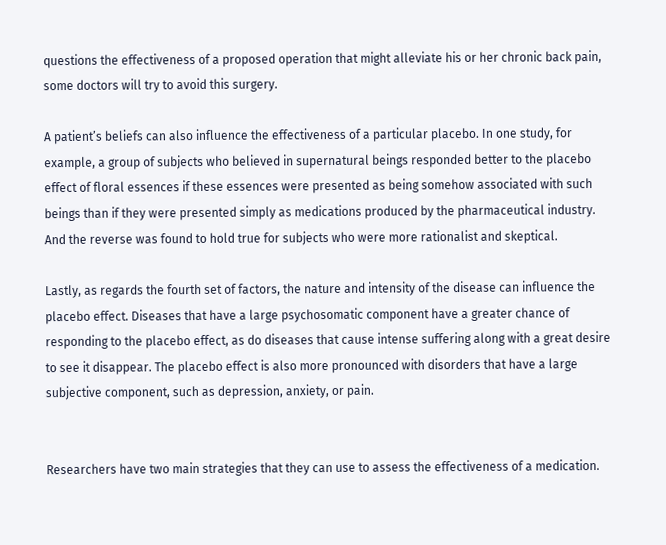questions the effectiveness of a proposed operation that might alleviate his or her chronic back pain, some doctors will try to avoid this surgery.

A patient’s beliefs can also influence the effectiveness of a particular placebo. In one study, for example, a group of subjects who believed in supernatural beings responded better to the placebo effect of floral essences if these essences were presented as being somehow associated with such beings than if they were presented simply as medications produced by the pharmaceutical industry. And the reverse was found to hold true for subjects who were more rationalist and skeptical.

Lastly, as regards the fourth set of factors, the nature and intensity of the disease can influence the placebo effect. Diseases that have a large psychosomatic component have a greater chance of responding to the placebo effect, as do diseases that cause intense suffering along with a great desire to see it disappear. The placebo effect is also more pronounced with disorders that have a large subjective component, such as depression, anxiety, or pain.


Researchers have two main strategies that they can use to assess the effectiveness of a medication.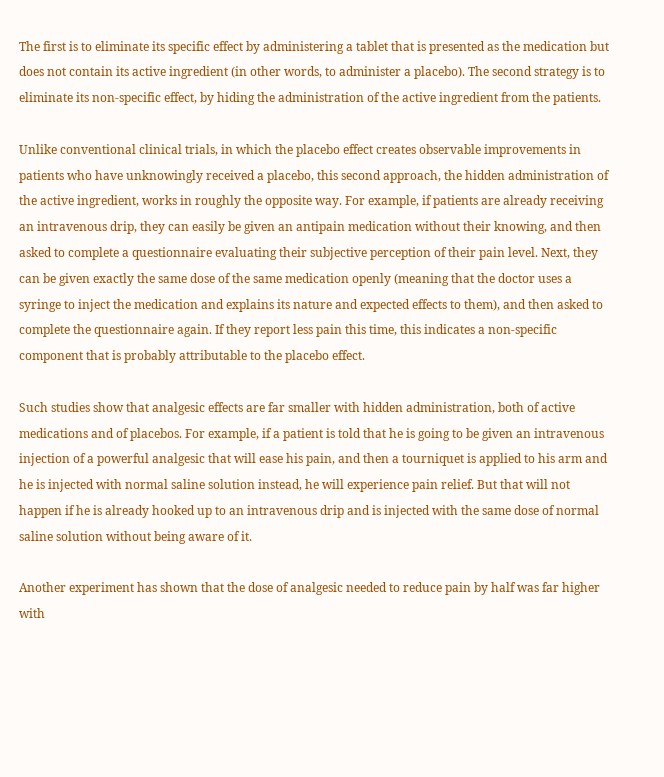The first is to eliminate its specific effect by administering a tablet that is presented as the medication but does not contain its active ingredient (in other words, to administer a placebo). The second strategy is to eliminate its non-specific effect, by hiding the administration of the active ingredient from the patients.

Unlike conventional clinical trials, in which the placebo effect creates observable improvements in patients who have unknowingly received a placebo, this second approach, the hidden administration of the active ingredient, works in roughly the opposite way. For example, if patients are already receiving an intravenous drip, they can easily be given an antipain medication without their knowing, and then asked to complete a questionnaire evaluating their subjective perception of their pain level. Next, they can be given exactly the same dose of the same medication openly (meaning that the doctor uses a syringe to inject the medication and explains its nature and expected effects to them), and then asked to complete the questionnaire again. If they report less pain this time, this indicates a non-specific component that is probably attributable to the placebo effect.

Such studies show that analgesic effects are far smaller with hidden administration, both of active medications and of placebos. For example, if a patient is told that he is going to be given an intravenous injection of a powerful analgesic that will ease his pain, and then a tourniquet is applied to his arm and he is injected with normal saline solution instead, he will experience pain relief. But that will not happen if he is already hooked up to an intravenous drip and is injected with the same dose of normal saline solution without being aware of it.

Another experiment has shown that the dose of analgesic needed to reduce pain by half was far higher with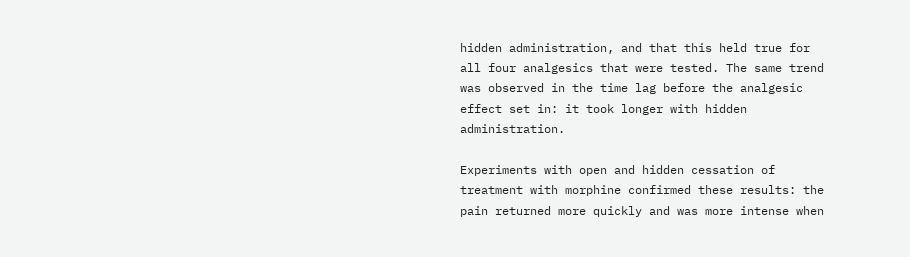hidden administration, and that this held true for all four analgesics that were tested. The same trend was observed in the time lag before the analgesic effect set in: it took longer with hidden administration.

Experiments with open and hidden cessation of treatment with morphine confirmed these results: the pain returned more quickly and was more intense when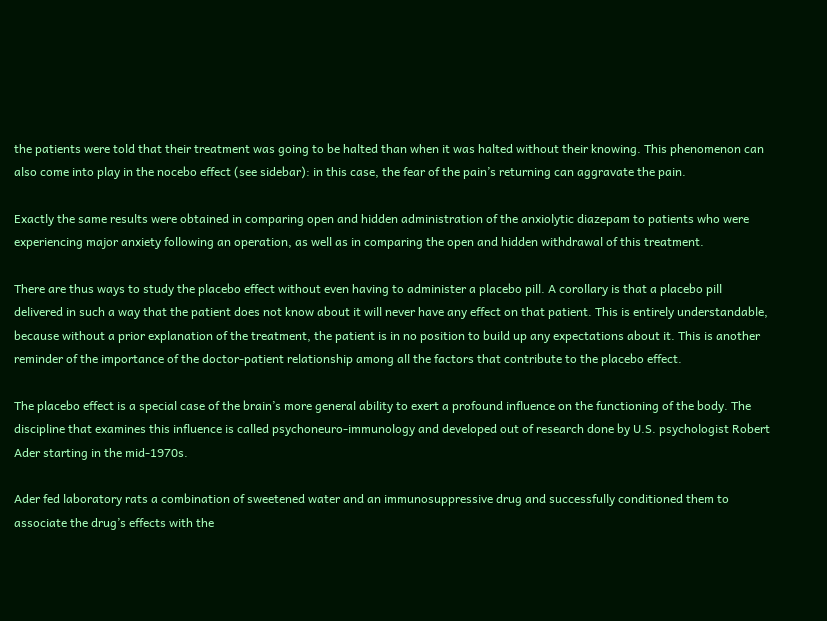the patients were told that their treatment was going to be halted than when it was halted without their knowing. This phenomenon can also come into play in the nocebo effect (see sidebar): in this case, the fear of the pain’s returning can aggravate the pain.

Exactly the same results were obtained in comparing open and hidden administration of the anxiolytic diazepam to patients who were experiencing major anxiety following an operation, as well as in comparing the open and hidden withdrawal of this treatment.

There are thus ways to study the placebo effect without even having to administer a placebo pill. A corollary is that a placebo pill delivered in such a way that the patient does not know about it will never have any effect on that patient. This is entirely understandable, because without a prior explanation of the treatment, the patient is in no position to build up any expectations about it. This is another reminder of the importance of the doctor-patient relationship among all the factors that contribute to the placebo effect.

The placebo effect is a special case of the brain’s more general ability to exert a profound influence on the functioning of the body. The discipline that examines this influence is called psychoneuro-immunology and developed out of research done by U.S. psychologist Robert Ader starting in the mid-1970s.

Ader fed laboratory rats a combination of sweetened water and an immunosuppressive drug and successfully conditioned them to associate the drug’s effects with the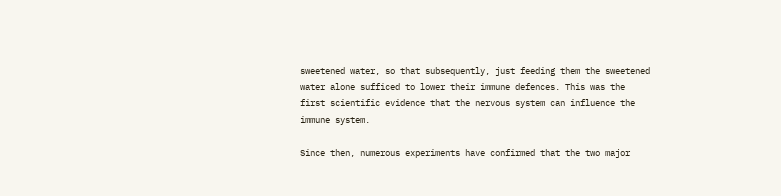sweetened water, so that subsequently, just feeding them the sweetened water alone sufficed to lower their immune defences. This was the first scientific evidence that the nervous system can influence the immune system.

Since then, numerous experiments have confirmed that the two major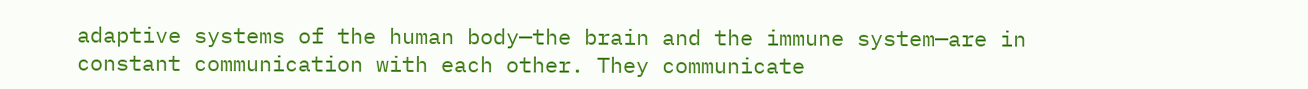adaptive systems of the human body—the brain and the immune system—are in constant communication with each other. They communicate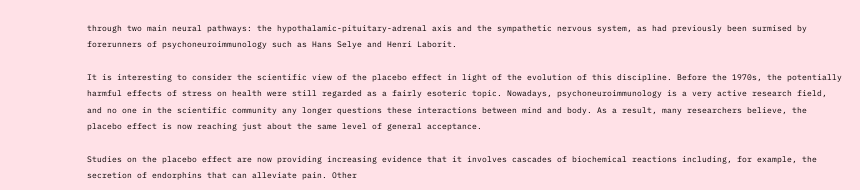through two main neural pathways: the hypothalamic-pituitary-adrenal axis and the sympathetic nervous system, as had previously been surmised by forerunners of psychoneuroimmunology such as Hans Selye and Henri Laborit.

It is interesting to consider the scientific view of the placebo effect in light of the evolution of this discipline. Before the 1970s, the potentially harmful effects of stress on health were still regarded as a fairly esoteric topic. Nowadays, psychoneuroimmunology is a very active research field, and no one in the scientific community any longer questions these interactions between mind and body. As a result, many researchers believe, the placebo effect is now reaching just about the same level of general acceptance.

Studies on the placebo effect are now providing increasing evidence that it involves cascades of biochemical reactions including, for example, the secretion of endorphins that can alleviate pain. Other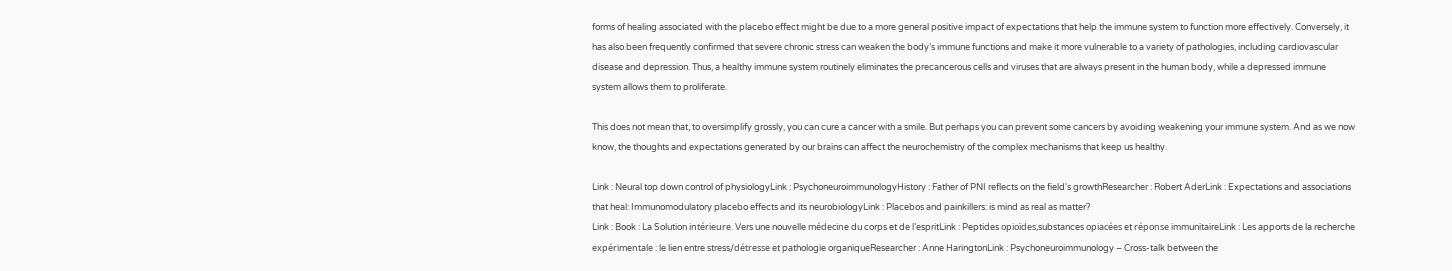forms of healing associated with the placebo effect might be due to a more general positive impact of expectations that help the immune system to function more effectively. Conversely, it has also been frequently confirmed that severe chronic stress can weaken the body’s immune functions and make it more vulnerable to a variety of pathologies, including cardiovascular disease and depression. Thus, a healthy immune system routinely eliminates the precancerous cells and viruses that are always present in the human body, while a depressed immune system allows them to proliferate.

This does not mean that, to oversimplify grossly, you can cure a cancer with a smile. But perhaps you can prevent some cancers by avoiding weakening your immune system. And as we now know, the thoughts and expectations generated by our brains can affect the neurochemistry of the complex mechanisms that keep us healthy.

Link : Neural top down control of physiologyLink : PsychoneuroimmunologyHistory : Father of PNI reflects on the field's growthResearcher : Robert AderLink : Expectations and associations that heal: Immunomodulatory placebo effects and its neurobiologyLink : Placebos and painkillers: is mind as real as matter?
Link : Book : La Solution intérieure. Vers une nouvelle médecine du corps et de l’espritLink : Peptides opioïdes,substances opiacées et réponse immunitaireLink : Les apports de la recherche expérimentale : le lien entre stress/détresse et pathologie organiqueResearcher : Anne HaringtonLink : Psychoneuroimmunology – Cross-talk between the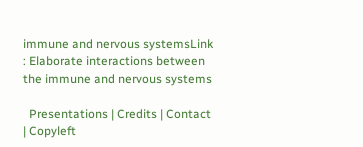immune and nervous systemsLink : Elaborate interactions between the immune and nervous systems

  Presentations | Credits | Contact | Copyleft